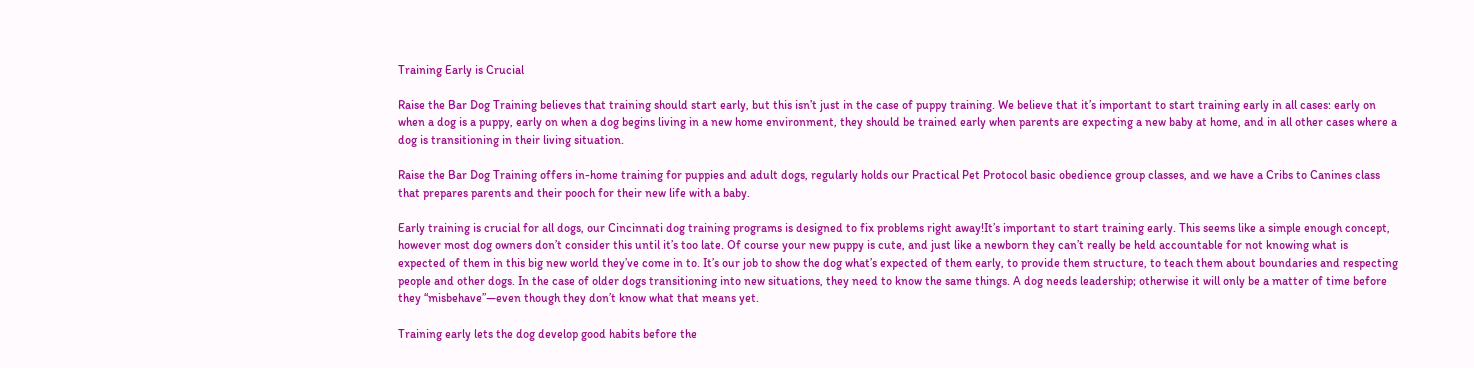Training Early is Crucial

Raise the Bar Dog Training believes that training should start early, but this isn’t just in the case of puppy training. We believe that it’s important to start training early in all cases: early on when a dog is a puppy, early on when a dog begins living in a new home environment, they should be trained early when parents are expecting a new baby at home, and in all other cases where a dog is transitioning in their living situation.

Raise the Bar Dog Training offers in-home training for puppies and adult dogs, regularly holds our Practical Pet Protocol basic obedience group classes, and we have a Cribs to Canines class that prepares parents and their pooch for their new life with a baby.

Early training is crucial for all dogs, our Cincinnati dog training programs is designed to fix problems right away!It’s important to start training early. This seems like a simple enough concept, however most dog owners don’t consider this until it’s too late. Of course your new puppy is cute, and just like a newborn they can’t really be held accountable for not knowing what is expected of them in this big new world they’ve come in to. It’s our job to show the dog what’s expected of them early, to provide them structure, to teach them about boundaries and respecting people and other dogs. In the case of older dogs transitioning into new situations, they need to know the same things. A dog needs leadership; otherwise it will only be a matter of time before they “misbehave”—even though they don’t know what that means yet.

Training early lets the dog develop good habits before the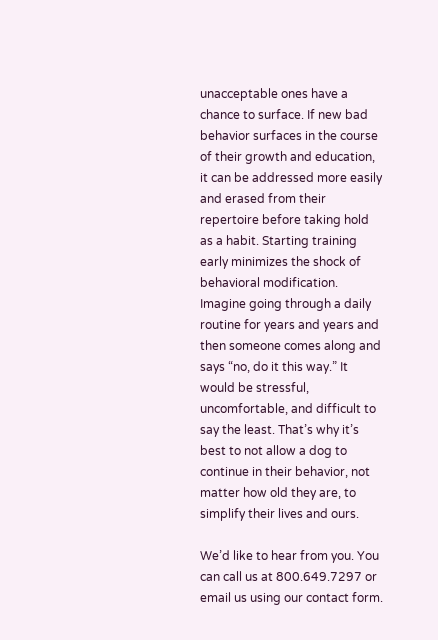unacceptable ones have a chance to surface. If new bad behavior surfaces in the course of their growth and education, it can be addressed more easily and erased from their repertoire before taking hold as a habit. Starting training early minimizes the shock of behavioral modification. Imagine going through a daily routine for years and years and then someone comes along and says “no, do it this way.” It would be stressful, uncomfortable, and difficult to say the least. That’s why it’s best to not allow a dog to continue in their behavior, not matter how old they are, to simplify their lives and ours.

We’d like to hear from you. You can call us at 800.649.7297 or email us using our contact form.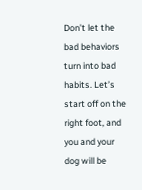Don’t let the bad behaviors turn into bad habits. Let’s start off on the right foot, and you and your dog will be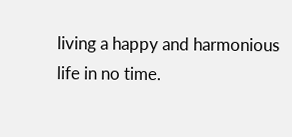living a happy and harmonious life in no time.